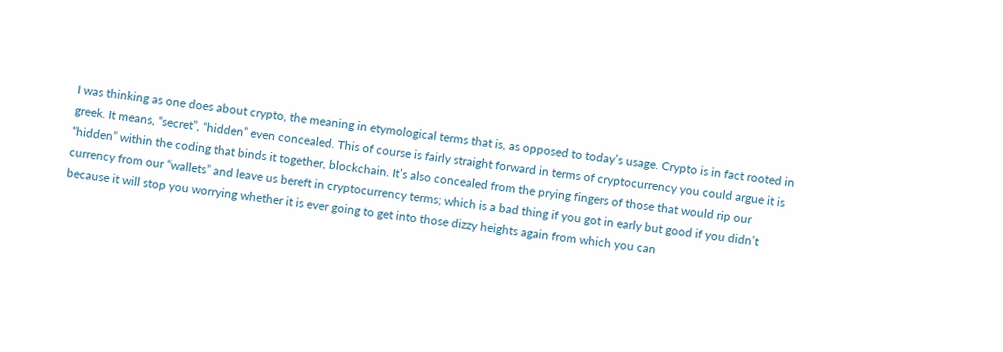I was thinking as one does about crypto, the meaning in etymological terms that is, as opposed to today’s usage. Crypto is in fact rooted in greek. It means, “secret”, “hidden” even concealed. This of course is fairly straight forward in terms of cryptocurrency you could argue it is “hidden” within the coding that binds it together, blockchain. It’s also concealed from the prying fingers of those that would rip our currency from our “wallets” and leave us bereft in cryptocurrency terms; which is a bad thing if you got in early but good if you didn’t because it will stop you worrying whether it is ever going to get into those dizzy heights again from which you can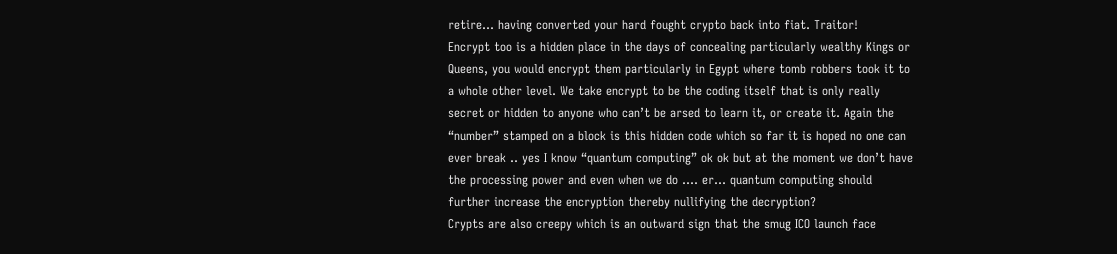retire… having converted your hard fought crypto back into fiat. Traitor!
Encrypt too is a hidden place in the days of concealing particularly wealthy Kings or Queens, you would encrypt them particularly in Egypt where tomb robbers took it to a whole other level. We take encrypt to be the coding itself that is only really secret or hidden to anyone who can’t be arsed to learn it, or create it. Again the “number” stamped on a block is this hidden code which so far it is hoped no one can ever break .. yes I know “quantum computing” ok ok but at the moment we don’t have the processing power and even when we do …. er… quantum computing should further increase the encryption thereby nullifying the decryption?
Crypts are also creepy which is an outward sign that the smug ICO launch face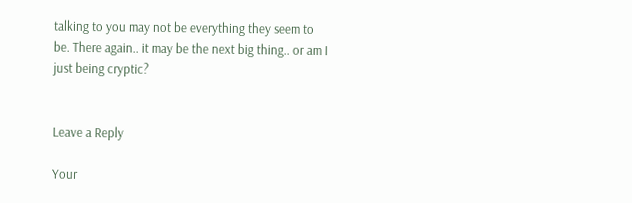talking to you may not be everything they seem to be. There again.. it may be the next big thing.. or am I just being cryptic?


Leave a Reply

Your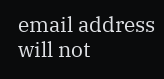email address will not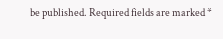be published. Required fields are marked *